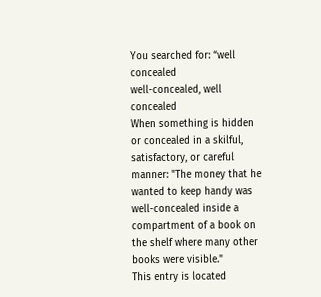You searched for: “well concealed
well-concealed, well concealed
When something is hidden or concealed in a skilful, satisfactory, or careful manner: "The money that he wanted to keep handy was well-concealed inside a compartment of a book on the shelf where many other books were visible."
This entry is located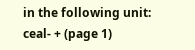in the following unit: ceal- + (page 1)